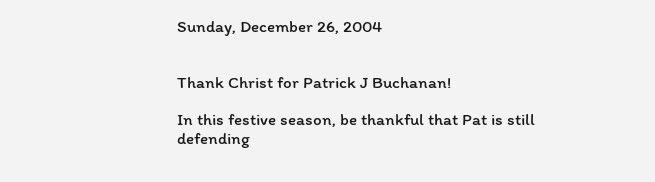Sunday, December 26, 2004


Thank Christ for Patrick J Buchanan!

In this festive season, be thankful that Pat is still defending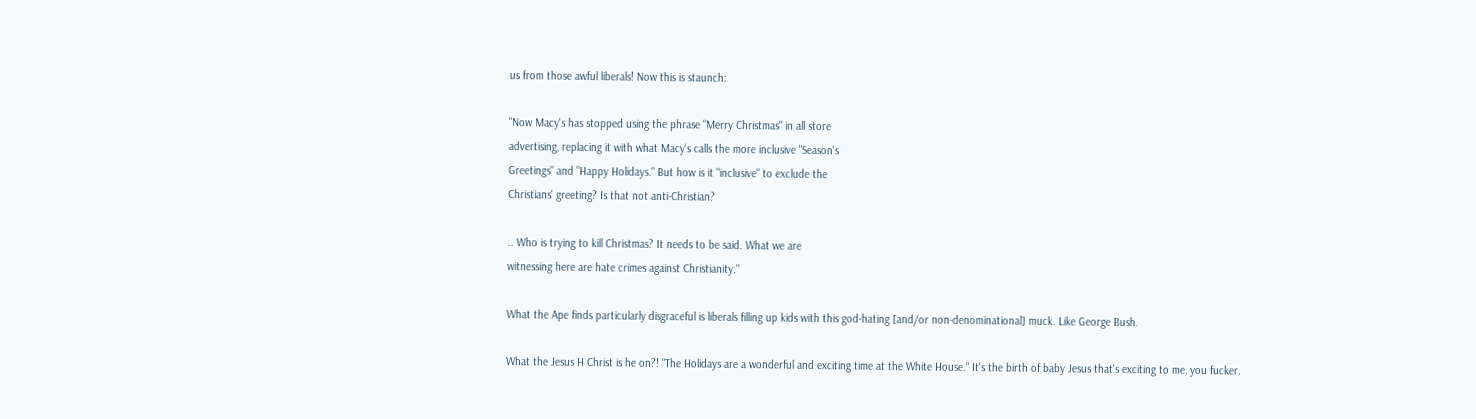us from those awful liberals! Now this is staunch:

"Now Macy's has stopped using the phrase "Merry Christmas" in all store
advertising, replacing it with what Macy's calls the more inclusive "Season's
Greetings" and "Happy Holidays." But how is it "inclusive" to exclude the
Christians' greeting? Is that not anti-Christian?

.. Who is trying to kill Christmas? It needs to be said. What we are
witnessing here are hate crimes against Christianity."

What the Ape finds particularly disgraceful is liberals filling up kids with this god-hating [and/or non-denominational] muck. Like George Bush.

What the Jesus H Christ is he on?! "The Holidays are a wonderful and exciting time at the White House." It's the birth of baby Jesus that's exciting to me, you fucker.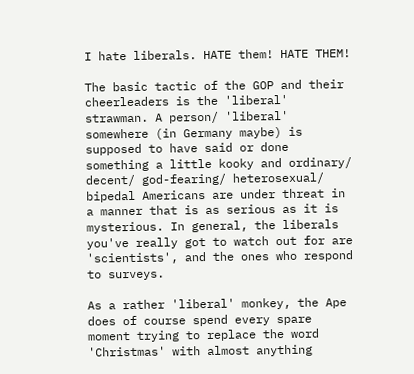I hate liberals. HATE them! HATE THEM!

The basic tactic of the GOP and their cheerleaders is the 'liberal' strawman. A person/ 'liberal' somewhere (in Germany maybe) is supposed to have said or done something a little kooky and ordinary/ decent/ god-fearing/ heterosexual/ bipedal Americans are under threat in a manner that is as serious as it is mysterious. In general, the liberals you've really got to watch out for are 'scientists', and the ones who respond to surveys.

As a rather 'liberal' monkey, the Ape does of course spend every spare moment trying to replace the word 'Christmas' with almost anything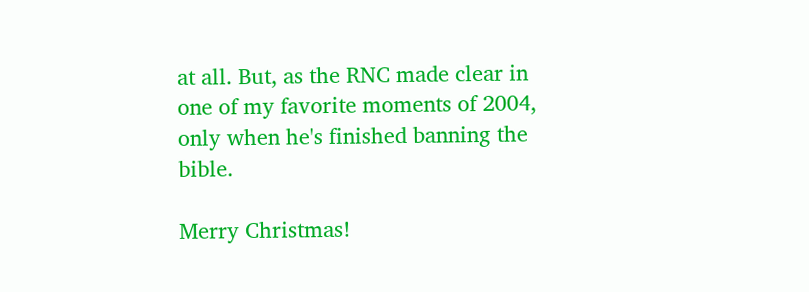at all. But, as the RNC made clear in one of my favorite moments of 2004, only when he's finished banning the bible.

Merry Christmas!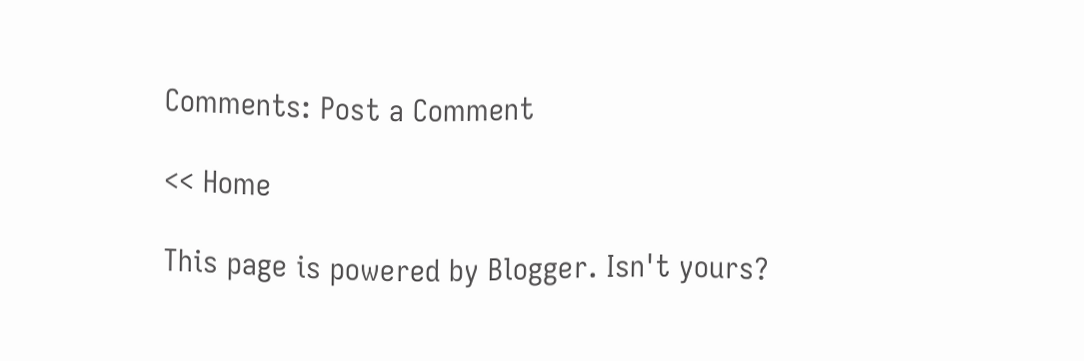Comments: Post a Comment

<< Home

This page is powered by Blogger. Isn't yours?